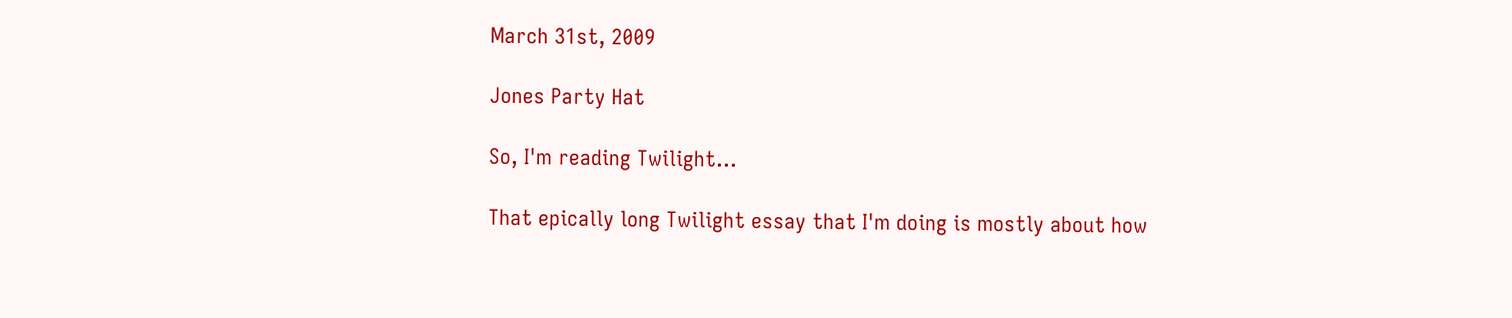March 31st, 2009

Jones Party Hat

So, I'm reading Twilight...

That epically long Twilight essay that I'm doing is mostly about how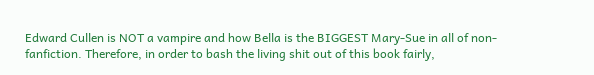Edward Cullen is NOT a vampire and how Bella is the BIGGEST Mary-Sue in all of non-fanfiction. Therefore, in order to bash the living shit out of this book fairly,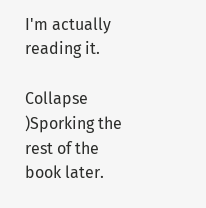I'm actually reading it.

Collapse )Sporking the rest of the book later.